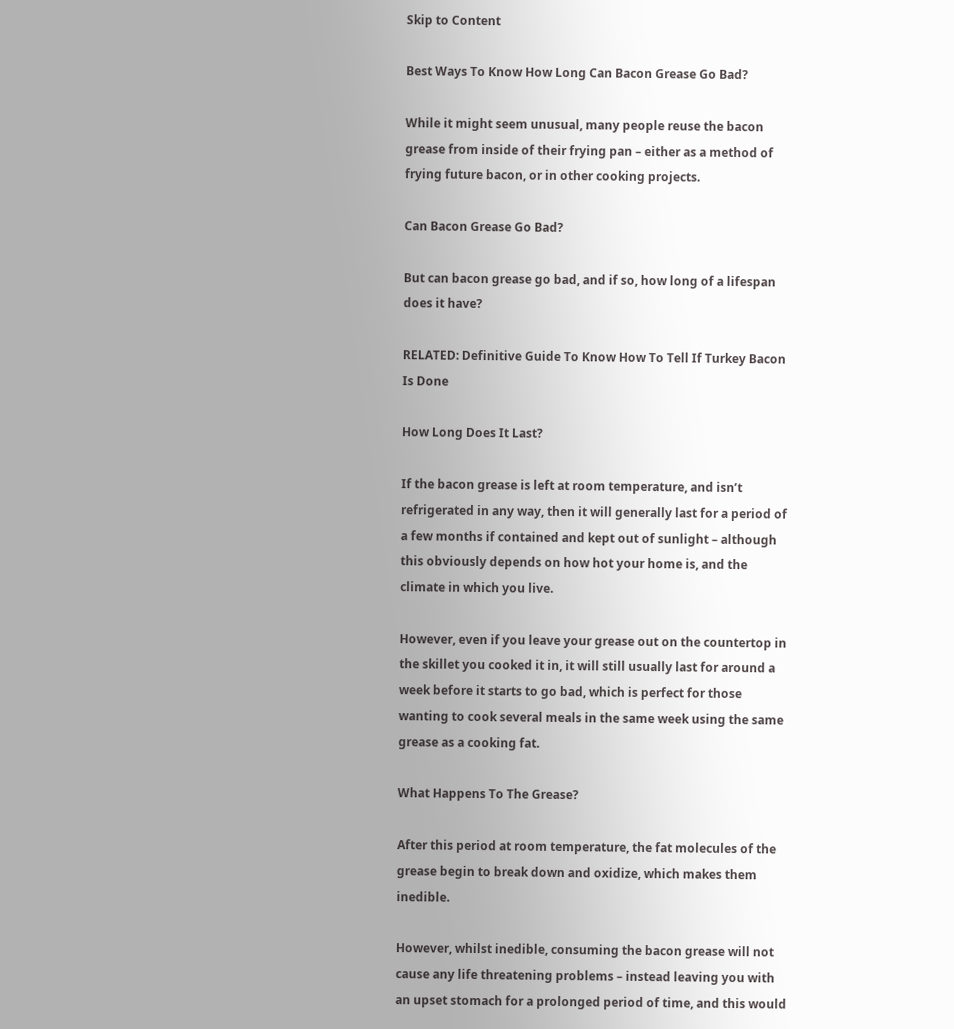Skip to Content

Best Ways To Know How Long Can Bacon Grease Go Bad?

While it might seem unusual, many people reuse the bacon grease from inside of their frying pan – either as a method of frying future bacon, or in other cooking projects.

Can Bacon Grease Go Bad?

But can bacon grease go bad, and if so, how long of a lifespan does it have?

RELATED: Definitive Guide To Know How To Tell If Turkey Bacon Is Done

How Long Does It Last?

If the bacon grease is left at room temperature, and isn’t refrigerated in any way, then it will generally last for a period of a few months if contained and kept out of sunlight – although this obviously depends on how hot your home is, and the climate in which you live.

However, even if you leave your grease out on the countertop in the skillet you cooked it in, it will still usually last for around a week before it starts to go bad, which is perfect for those wanting to cook several meals in the same week using the same grease as a cooking fat.

What Happens To The Grease?

After this period at room temperature, the fat molecules of the grease begin to break down and oxidize, which makes them inedible.

However, whilst inedible, consuming the bacon grease will not cause any life threatening problems – instead leaving you with an upset stomach for a prolonged period of time, and this would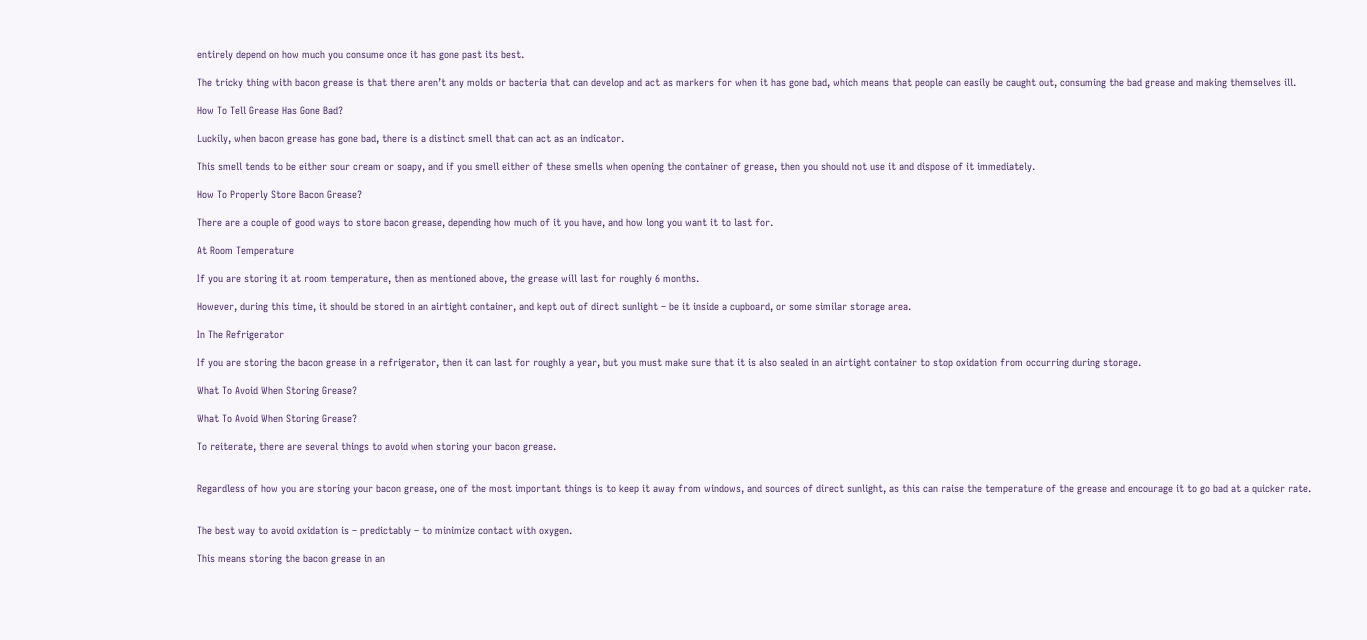entirely depend on how much you consume once it has gone past its best.

The tricky thing with bacon grease is that there aren’t any molds or bacteria that can develop and act as markers for when it has gone bad, which means that people can easily be caught out, consuming the bad grease and making themselves ill.

How To Tell Grease Has Gone Bad?

Luckily, when bacon grease has gone bad, there is a distinct smell that can act as an indicator.

This smell tends to be either sour cream or soapy, and if you smell either of these smells when opening the container of grease, then you should not use it and dispose of it immediately.

How To Properly Store Bacon Grease?

There are a couple of good ways to store bacon grease, depending how much of it you have, and how long you want it to last for.

At Room Temperature

If you are storing it at room temperature, then as mentioned above, the grease will last for roughly 6 months.

However, during this time, it should be stored in an airtight container, and kept out of direct sunlight – be it inside a cupboard, or some similar storage area.

In The Refrigerator

If you are storing the bacon grease in a refrigerator, then it can last for roughly a year, but you must make sure that it is also sealed in an airtight container to stop oxidation from occurring during storage.

What To Avoid When Storing Grease?

What To Avoid When Storing Grease?

To reiterate, there are several things to avoid when storing your bacon grease.


Regardless of how you are storing your bacon grease, one of the most important things is to keep it away from windows, and sources of direct sunlight, as this can raise the temperature of the grease and encourage it to go bad at a quicker rate.


The best way to avoid oxidation is – predictably – to minimize contact with oxygen.

This means storing the bacon grease in an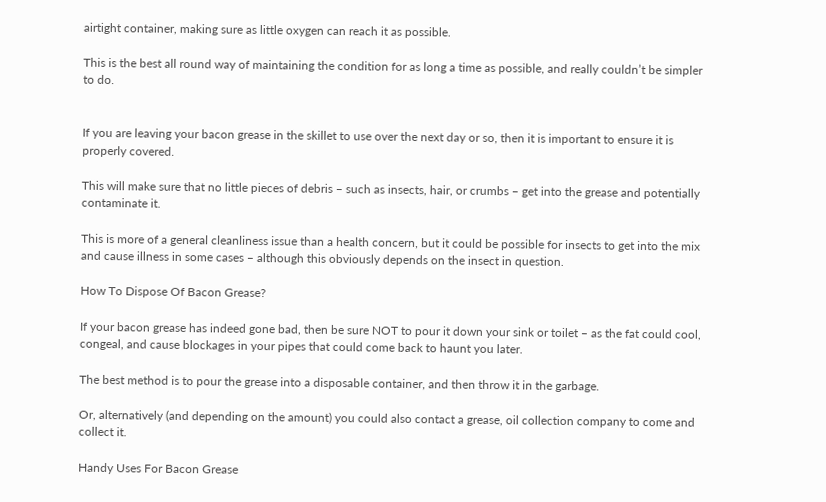airtight container, making sure as little oxygen can reach it as possible.

This is the best all round way of maintaining the condition for as long a time as possible, and really couldn’t be simpler to do.


If you are leaving your bacon grease in the skillet to use over the next day or so, then it is important to ensure it is properly covered.

This will make sure that no little pieces of debris – such as insects, hair, or crumbs – get into the grease and potentially contaminate it.

This is more of a general cleanliness issue than a health concern, but it could be possible for insects to get into the mix and cause illness in some cases – although this obviously depends on the insect in question.

How To Dispose Of Bacon Grease?

If your bacon grease has indeed gone bad, then be sure NOT to pour it down your sink or toilet – as the fat could cool, congeal, and cause blockages in your pipes that could come back to haunt you later.

The best method is to pour the grease into a disposable container, and then throw it in the garbage.

Or, alternatively (and depending on the amount) you could also contact a grease, oil collection company to come and collect it.

Handy Uses For Bacon Grease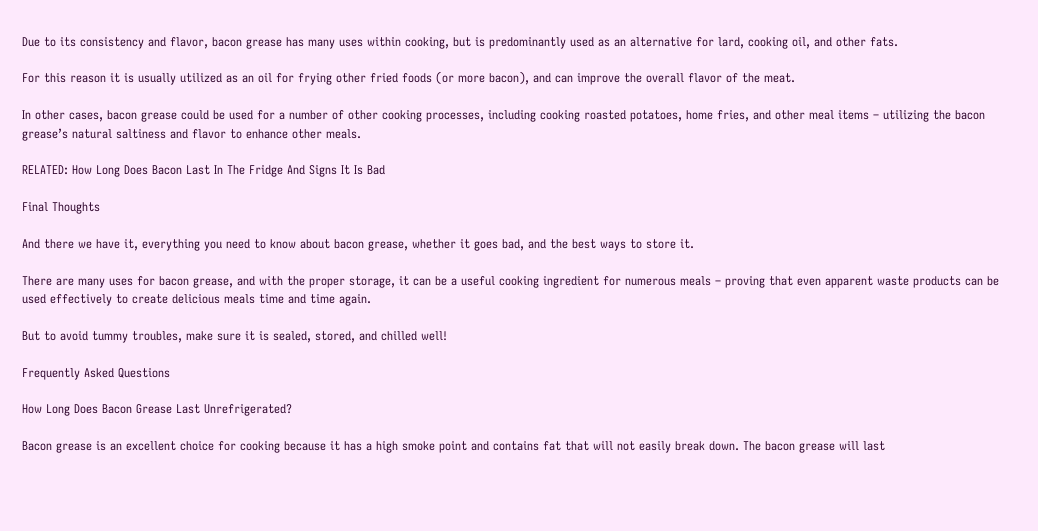Due to its consistency and flavor, bacon grease has many uses within cooking, but is predominantly used as an alternative for lard, cooking oil, and other fats.

For this reason it is usually utilized as an oil for frying other fried foods (or more bacon), and can improve the overall flavor of the meat.

In other cases, bacon grease could be used for a number of other cooking processes, including cooking roasted potatoes, home fries, and other meal items – utilizing the bacon grease’s natural saltiness and flavor to enhance other meals.

RELATED: How Long Does Bacon Last In The Fridge And Signs It Is Bad

Final Thoughts

And there we have it, everything you need to know about bacon grease, whether it goes bad, and the best ways to store it.

There are many uses for bacon grease, and with the proper storage, it can be a useful cooking ingredient for numerous meals – proving that even apparent waste products can be used effectively to create delicious meals time and time again.

But to avoid tummy troubles, make sure it is sealed, stored, and chilled well!

Frequently Asked Questions

How Long Does Bacon Grease Last Unrefrigerated?

Bacon grease is an excellent choice for cooking because it has a high smoke point and contains fat that will not easily break down. The bacon grease will last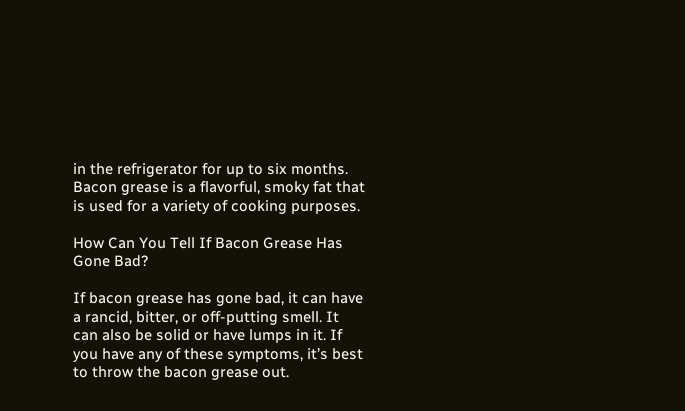in the refrigerator for up to six months. Bacon grease is a flavorful, smoky fat that is used for a variety of cooking purposes.

How Can You Tell If Bacon Grease Has Gone Bad?

If bacon grease has gone bad, it can have a rancid, bitter, or off-putting smell. It can also be solid or have lumps in it. If you have any of these symptoms, it’s best to throw the bacon grease out.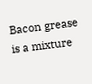Bacon grease is a mixture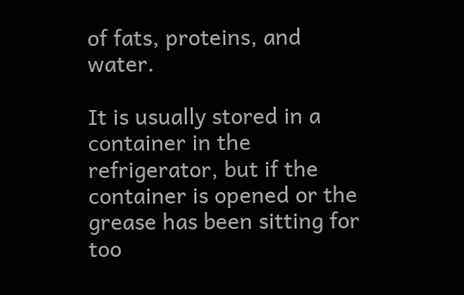of fats, proteins, and water.

It is usually stored in a container in the refrigerator, but if the container is opened or the grease has been sitting for too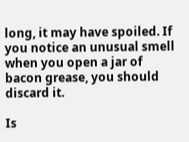long, it may have spoiled. If you notice an unusual smell when you open a jar of bacon grease, you should discard it.

Is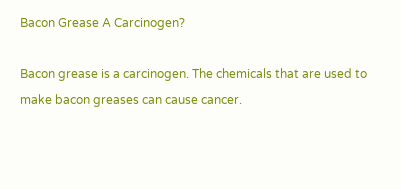Bacon Grease A Carcinogen?

Bacon grease is a carcinogen. The chemicals that are used to make bacon greases can cause cancer.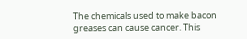The chemicals used to make bacon greases can cause cancer. This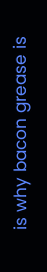is why bacon grease is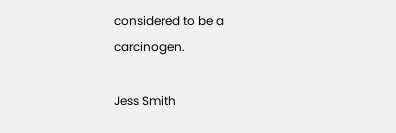considered to be a carcinogen.

Jess Smith